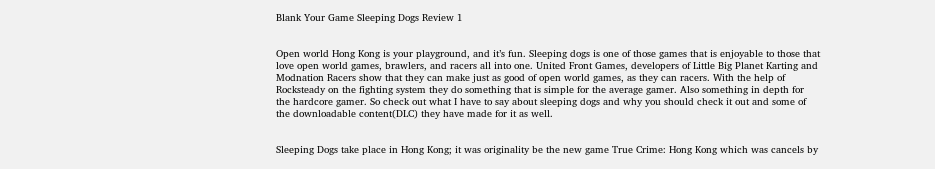Blank Your Game Sleeping Dogs Review 1


Open world Hong Kong is your playground, and it’s fun. Sleeping dogs is one of those games that is enjoyable to those that love open world games, brawlers, and racers all into one. United Front Games, developers of Little Big Planet Karting and Modnation Racers show that they can make just as good of open world games, as they can racers. With the help of Rocksteady on the fighting system they do something that is simple for the average gamer. Also something in depth for the hardcore gamer. So check out what I have to say about sleeping dogs and why you should check it out and some of the downloadable content(DLC) they have made for it as well.


Sleeping Dogs take place in Hong Kong; it was originality be the new game True Crime: Hong Kong which was cancels by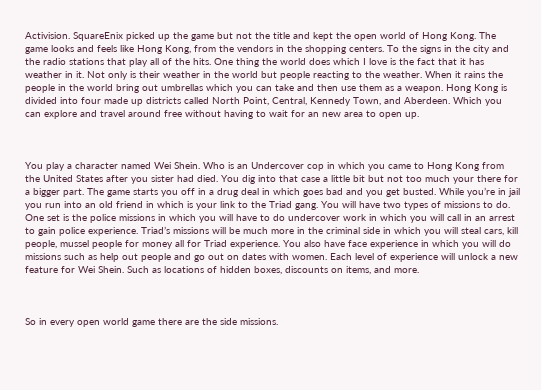Activision. SquareEnix picked up the game but not the title and kept the open world of Hong Kong. The game looks and feels like Hong Kong, from the vendors in the shopping centers. To the signs in the city and the radio stations that play all of the hits. One thing the world does which I love is the fact that it has weather in it. Not only is their weather in the world but people reacting to the weather. When it rains the people in the world bring out umbrellas which you can take and then use them as a weapon. Hong Kong is divided into four made up districts called North Point, Central, Kennedy Town, and Aberdeen. Which you can explore and travel around free without having to wait for an new area to open up.



You play a character named Wei Shein. Who is an Undercover cop in which you came to Hong Kong from the United States after you sister had died. You dig into that case a little bit but not too much your there for a bigger part. The game starts you off in a drug deal in which goes bad and you get busted. While you’re in jail you run into an old friend in which is your link to the Triad gang. You will have two types of missions to do. One set is the police missions in which you will have to do undercover work in which you will call in an arrest to gain police experience. Triad’s missions will be much more in the criminal side in which you will steal cars, kill people, mussel people for money all for Triad experience. You also have face experience in which you will do missions such as help out people and go out on dates with women. Each level of experience will unlock a new feature for Wei Shein. Such as locations of hidden boxes, discounts on items, and more.



So in every open world game there are the side missions.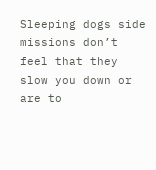Sleeping dogs side missions don’t feel that they slow you down or are to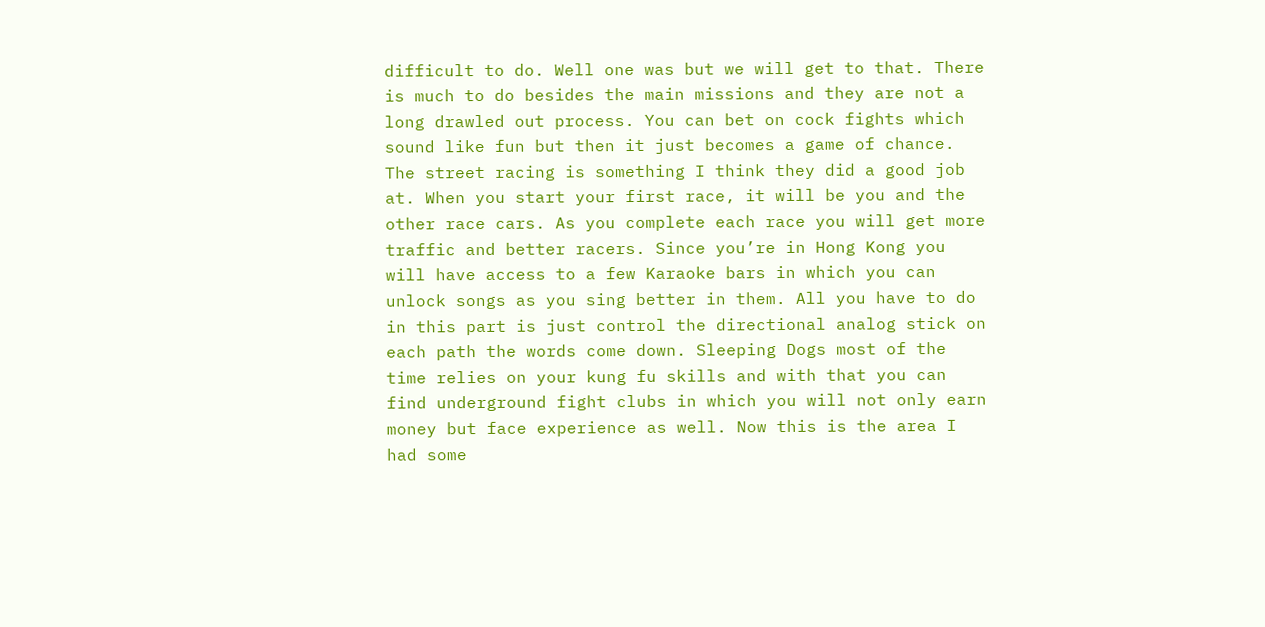difficult to do. Well one was but we will get to that. There is much to do besides the main missions and they are not a long drawled out process. You can bet on cock fights which sound like fun but then it just becomes a game of chance. The street racing is something I think they did a good job at. When you start your first race, it will be you and the other race cars. As you complete each race you will get more traffic and better racers. Since you’re in Hong Kong you will have access to a few Karaoke bars in which you can unlock songs as you sing better in them. All you have to do in this part is just control the directional analog stick on each path the words come down. Sleeping Dogs most of the time relies on your kung fu skills and with that you can find underground fight clubs in which you will not only earn money but face experience as well. Now this is the area I had some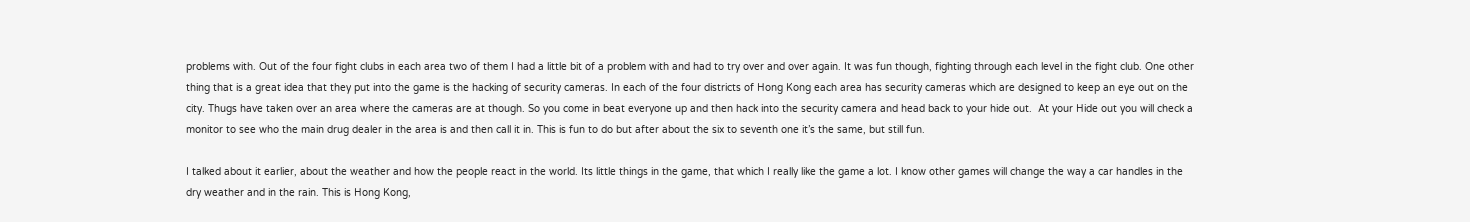problems with. Out of the four fight clubs in each area two of them I had a little bit of a problem with and had to try over and over again. It was fun though, fighting through each level in the fight club. One other thing that is a great idea that they put into the game is the hacking of security cameras. In each of the four districts of Hong Kong each area has security cameras which are designed to keep an eye out on the city. Thugs have taken over an area where the cameras are at though. So you come in beat everyone up and then hack into the security camera and head back to your hide out.  At your Hide out you will check a monitor to see who the main drug dealer in the area is and then call it in. This is fun to do but after about the six to seventh one it’s the same, but still fun.

I talked about it earlier, about the weather and how the people react in the world. Its little things in the game, that which I really like the game a lot. I know other games will change the way a car handles in the dry weather and in the rain. This is Hong Kong,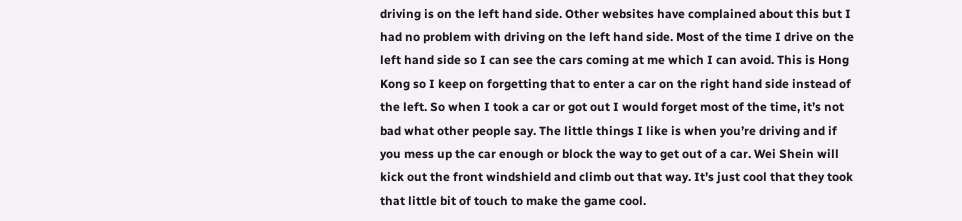driving is on the left hand side. Other websites have complained about this but I had no problem with driving on the left hand side. Most of the time I drive on the left hand side so I can see the cars coming at me which I can avoid. This is Hong Kong so I keep on forgetting that to enter a car on the right hand side instead of the left. So when I took a car or got out I would forget most of the time, it’s not bad what other people say. The little things I like is when you’re driving and if you mess up the car enough or block the way to get out of a car. Wei Shein will kick out the front windshield and climb out that way. It’s just cool that they took that little bit of touch to make the game cool.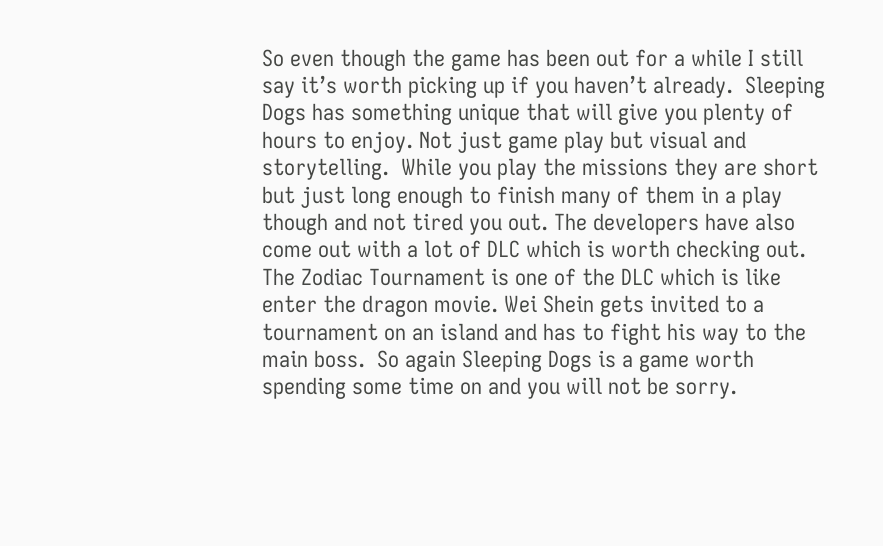So even though the game has been out for a while I still say it’s worth picking up if you haven’t already.  Sleeping Dogs has something unique that will give you plenty of hours to enjoy. Not just game play but visual and storytelling.  While you play the missions they are short but just long enough to finish many of them in a play though and not tired you out. The developers have also come out with a lot of DLC which is worth checking out. The Zodiac Tournament is one of the DLC which is like enter the dragon movie. Wei Shein gets invited to a tournament on an island and has to fight his way to the main boss.  So again Sleeping Dogs is a game worth spending some time on and you will not be sorry.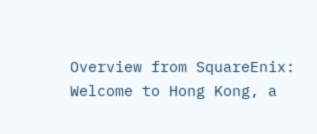Overview from SquareEnix: Welcome to Hong Kong, a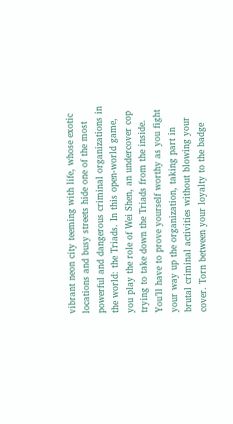vibrant neon city teeming with life, whose exotic locations and busy streets hide one of the most powerful and dangerous criminal organizations in the world: the Triads. In this open-world game, you play the role of Wei Shen, an undercover cop trying to take down the Triads from the inside. You’ll have to prove yourself worthy as you fight your way up the organization, taking part in brutal criminal activities without blowing your cover. Torn between your loyalty to the badge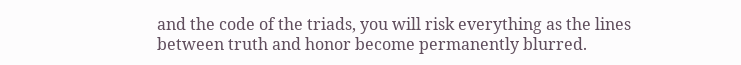and the code of the triads, you will risk everything as the lines between truth and honor become permanently blurred.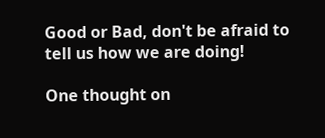Good or Bad, don't be afraid to tell us how we are doing!

One thought on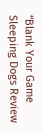“Blank Your Game Sleeping Dogs Review